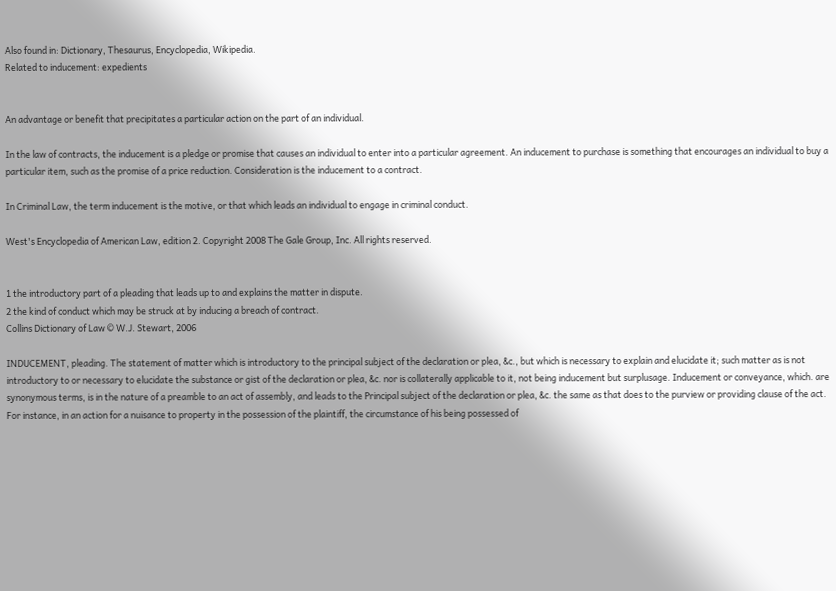Also found in: Dictionary, Thesaurus, Encyclopedia, Wikipedia.
Related to inducement: expedients


An advantage or benefit that precipitates a particular action on the part of an individual.

In the law of contracts, the inducement is a pledge or promise that causes an individual to enter into a particular agreement. An inducement to purchase is something that encourages an individual to buy a particular item, such as the promise of a price reduction. Consideration is the inducement to a contract.

In Criminal Law, the term inducement is the motive, or that which leads an individual to engage in criminal conduct.

West's Encyclopedia of American Law, edition 2. Copyright 2008 The Gale Group, Inc. All rights reserved.


1 the introductory part of a pleading that leads up to and explains the matter in dispute.
2 the kind of conduct which may be struck at by inducing a breach of contract.
Collins Dictionary of Law © W.J. Stewart, 2006

INDUCEMENT, pleading. The statement of matter which is introductory to the principal subject of the declaration or plea, &c., but which is necessary to explain and elucidate it; such matter as is not introductory to or necessary to elucidate the substance or gist of the declaration or plea, &c. nor is collaterally applicable to it, not being inducement but surplusage. Inducement or conveyance, which. are synonymous terms, is in the nature of a preamble to an act of assembly, and leads to the Principal subject of the declaration or plea, &c. the same as that does to the purview or providing clause of the act. For instance, in an action for a nuisance to property in the possession of the plaintiff, the circumstance of his being possessed of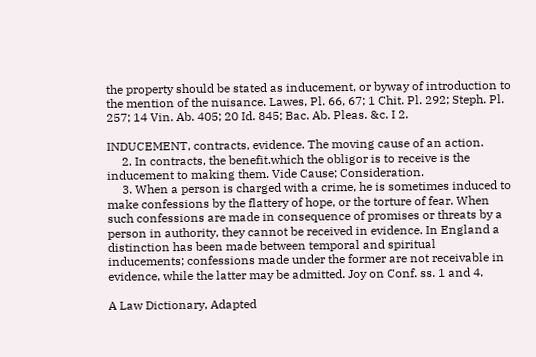the property should be stated as inducement, or byway of introduction to the mention of the nuisance. Lawes, Pl. 66, 67; 1 Chit. Pl. 292; Steph. Pl. 257; 14 Vin. Ab. 405; 20 Id. 845; Bac. Ab. Pleas. &c. I 2.

INDUCEMENT, contracts, evidence. The moving cause of an action.
     2. In contracts, the benefit.which the obligor is to receive is the inducement to making them. Vide Cause; Consideration.
     3. When a person is charged with a crime, he is sometimes induced to make confessions by the flattery of hope, or the torture of fear. When such confessions are made in consequence of promises or threats by a person in authority, they cannot be received in evidence. In England a distinction has been made between temporal and spiritual inducements; confessions made under the former are not receivable in evidence, while the latter may be admitted. Joy on Conf. ss. 1 and 4.

A Law Dictionary, Adapted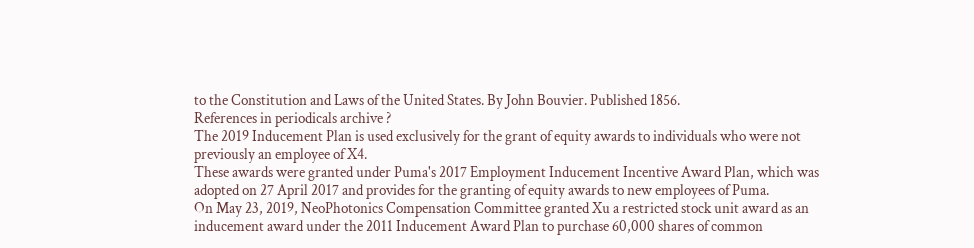to the Constitution and Laws of the United States. By John Bouvier. Published 1856.
References in periodicals archive ?
The 2019 Inducement Plan is used exclusively for the grant of equity awards to individuals who were not previously an employee of X4.
These awards were granted under Puma's 2017 Employment Inducement Incentive Award Plan, which was adopted on 27 April 2017 and provides for the granting of equity awards to new employees of Puma.
On May 23, 2019, NeoPhotonics Compensation Committee granted Xu a restricted stock unit award as an inducement award under the 2011 Inducement Award Plan to purchase 60,000 shares of common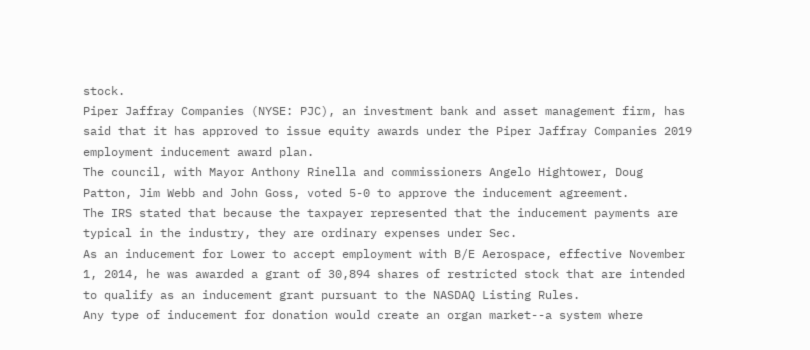stock.
Piper Jaffray Companies (NYSE: PJC), an investment bank and asset management firm, has said that it has approved to issue equity awards under the Piper Jaffray Companies 2019 employment inducement award plan.
The council, with Mayor Anthony Rinella and commissioners Angelo Hightower, Doug Patton, Jim Webb and John Goss, voted 5-0 to approve the inducement agreement.
The IRS stated that because the taxpayer represented that the inducement payments are typical in the industry, they are ordinary expenses under Sec.
As an inducement for Lower to accept employment with B/E Aerospace, effective November 1, 2014, he was awarded a grant of 30,894 shares of restricted stock that are intended to qualify as an inducement grant pursuant to the NASDAQ Listing Rules.
Any type of inducement for donation would create an organ market--a system where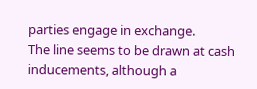parties engage in exchange.
The line seems to be drawn at cash inducements, although a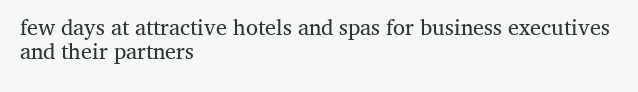few days at attractive hotels and spas for business executives and their partners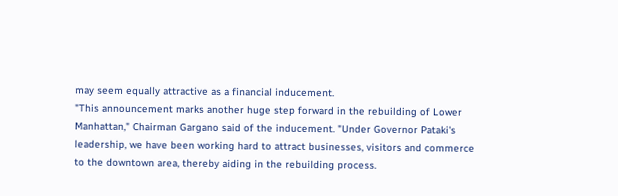may seem equally attractive as a financial inducement.
"This announcement marks another huge step forward in the rebuilding of Lower Manhattan," Chairman Gargano said of the inducement. "Under Governor Pataki's leadership, we have been working hard to attract businesses, visitors and commerce to the downtown area, thereby aiding in the rebuilding process.